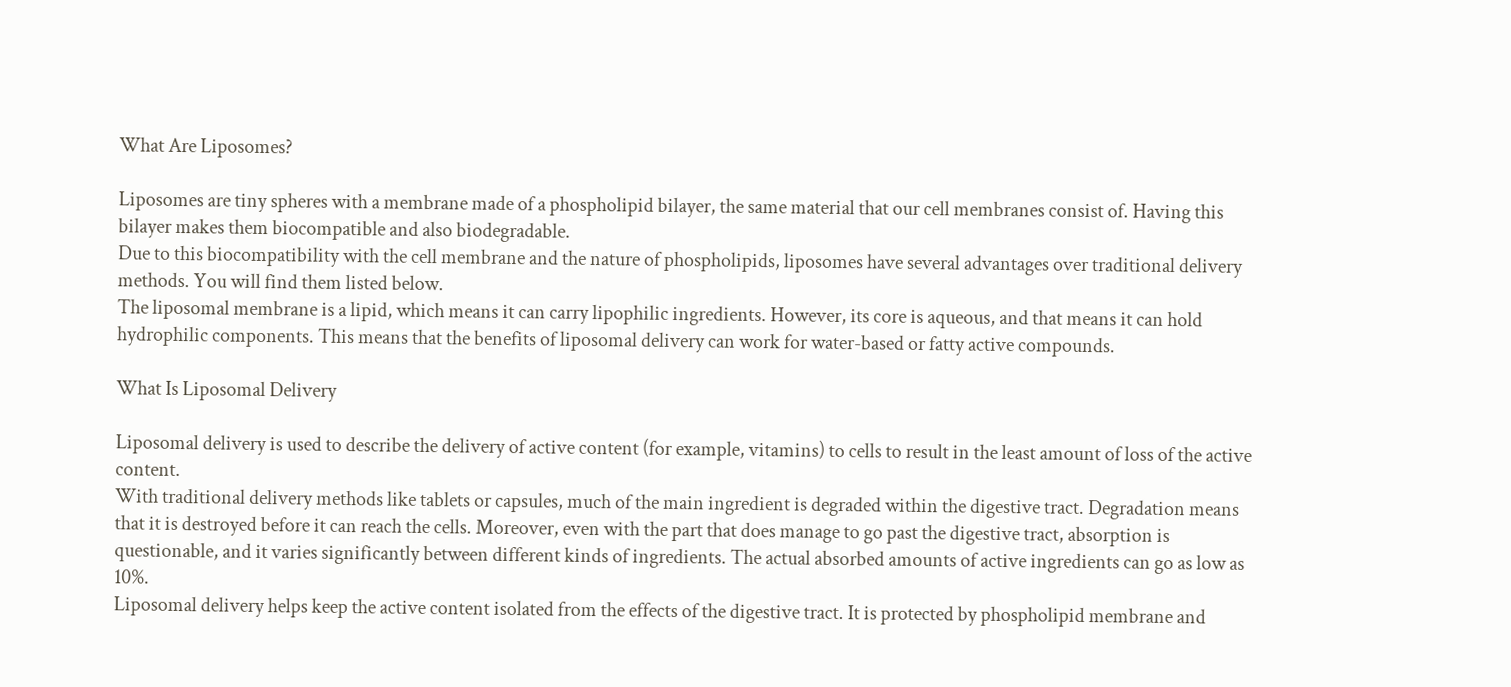What Are Liposomes?

Liposomes are tiny spheres with a membrane made of a phospholipid bilayer, the same material that our cell membranes consist of. Having this bilayer makes them biocompatible and also biodegradable.
Due to this biocompatibility with the cell membrane and the nature of phospholipids, liposomes have several advantages over traditional delivery methods. You will find them listed below.
The liposomal membrane is a lipid, which means it can carry lipophilic ingredients. However, its core is aqueous, and that means it can hold hydrophilic components. This means that the benefits of liposomal delivery can work for water-based or fatty active compounds.

What Is Liposomal Delivery

Liposomal delivery is used to describe the delivery of active content (for example, vitamins) to cells to result in the least amount of loss of the active content.
With traditional delivery methods like tablets or capsules, much of the main ingredient is degraded within the digestive tract. Degradation means that it is destroyed before it can reach the cells. Moreover, even with the part that does manage to go past the digestive tract, absorption is questionable, and it varies significantly between different kinds of ingredients. The actual absorbed amounts of active ingredients can go as low as 10%.
Liposomal delivery helps keep the active content isolated from the effects of the digestive tract. It is protected by phospholipid membrane and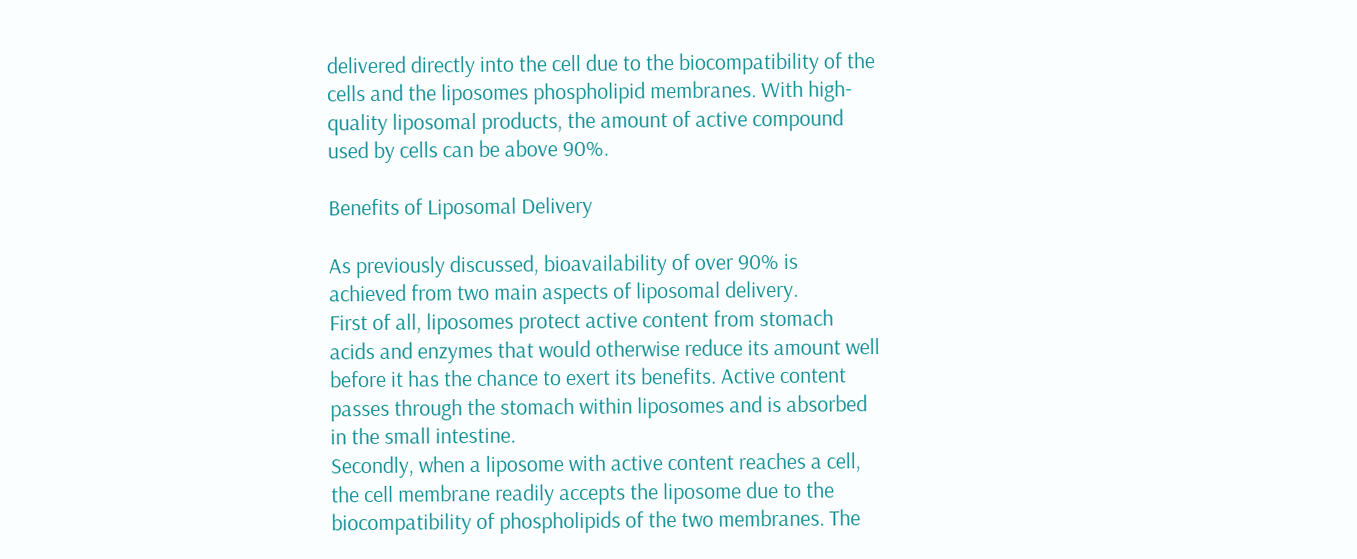delivered directly into the cell due to the biocompatibility of the cells and the liposomes phospholipid membranes. With high-quality liposomal products, the amount of active compound used by cells can be above 90%.

Benefits of Liposomal Delivery

As previously discussed, bioavailability of over 90% is achieved from two main aspects of liposomal delivery.
First of all, liposomes protect active content from stomach acids and enzymes that would otherwise reduce its amount well before it has the chance to exert its benefits. Active content passes through the stomach within liposomes and is absorbed in the small intestine.
Secondly, when a liposome with active content reaches a cell, the cell membrane readily accepts the liposome due to the biocompatibility of phospholipids of the two membranes. The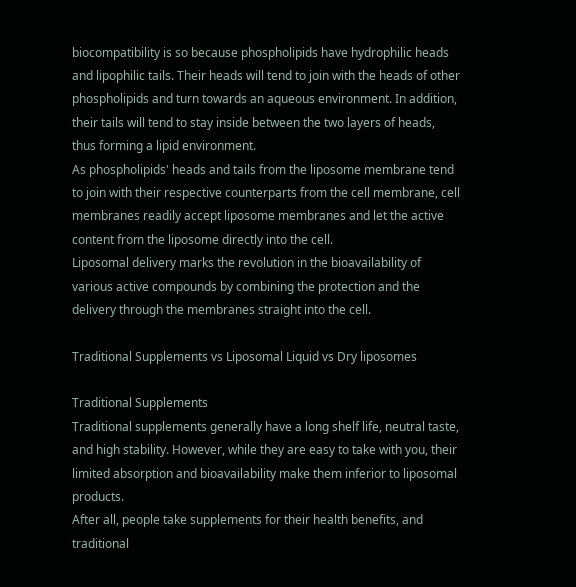biocompatibility is so because phospholipids have hydrophilic heads and lipophilic tails. Their heads will tend to join with the heads of other phospholipids and turn towards an aqueous environment. In addition, their tails will tend to stay inside between the two layers of heads, thus forming a lipid environment.
As phospholipids' heads and tails from the liposome membrane tend to join with their respective counterparts from the cell membrane, cell membranes readily accept liposome membranes and let the active content from the liposome directly into the cell.
Liposomal delivery marks the revolution in the bioavailability of various active compounds by combining the protection and the delivery through the membranes straight into the cell.

Traditional Supplements vs Liposomal Liquid vs Dry liposomes

Traditional Supplements
Traditional supplements generally have a long shelf life, neutral taste, and high stability. However, while they are easy to take with you, their limited absorption and bioavailability make them inferior to liposomal products.
After all, people take supplements for their health benefits, and traditional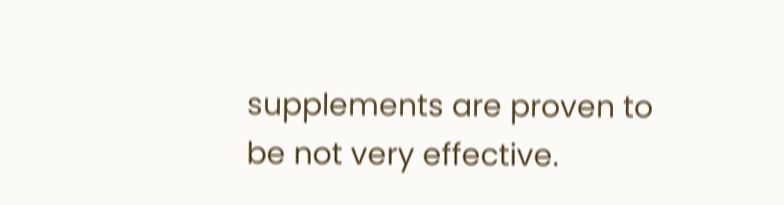supplements are proven to be not very effective.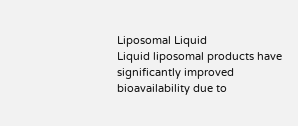Liposomal Liquid
Liquid liposomal products have significantly improved bioavailability due to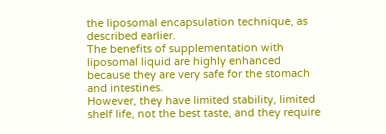the liposomal encapsulation technique, as described earlier.
The benefits of supplementation with liposomal liquid are highly enhanced because they are very safe for the stomach and intestines.
However, they have limited stability, limited shelf life, not the best taste, and they require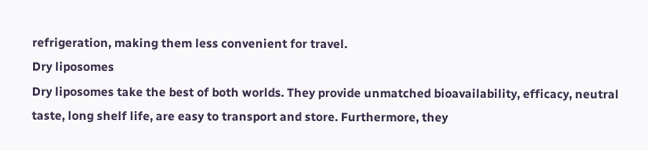refrigeration, making them less convenient for travel.
Dry liposomes
Dry liposomes take the best of both worlds. They provide unmatched bioavailability, efficacy, neutral taste, long shelf life, are easy to transport and store. Furthermore, they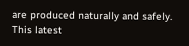are produced naturally and safely.
This latest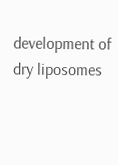development of dry liposomes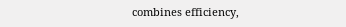combines efficiency,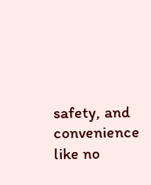safety, and convenience like no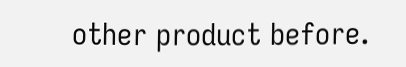other product before.